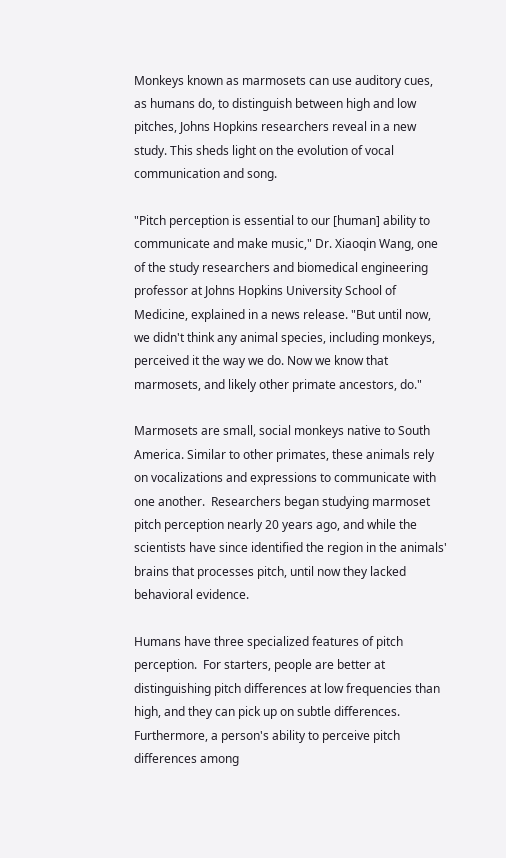Monkeys known as marmosets can use auditory cues, as humans do, to distinguish between high and low pitches, Johns Hopkins researchers reveal in a new study. This sheds light on the evolution of vocal communication and song.

"Pitch perception is essential to our [human] ability to communicate and make music," Dr. Xiaoqin Wang, one of the study researchers and biomedical engineering professor at Johns Hopkins University School of Medicine, explained in a news release. "But until now, we didn't think any animal species, including monkeys, perceived it the way we do. Now we know that marmosets, and likely other primate ancestors, do."

Marmosets are small, social monkeys native to South America. Similar to other primates, these animals rely on vocalizations and expressions to communicate with one another.  Researchers began studying marmoset pitch perception nearly 20 years ago, and while the scientists have since identified the region in the animals' brains that processes pitch, until now they lacked behavioral evidence.

Humans have three specialized features of pitch perception.  For starters, people are better at distinguishing pitch differences at low frequencies than high, and they can pick up on subtle differences. Furthermore, a person's ability to perceive pitch differences among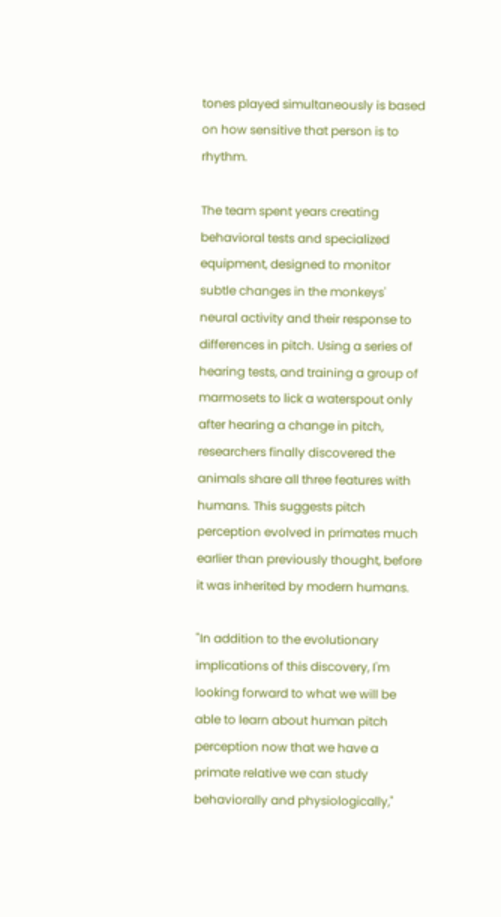tones played simultaneously is based on how sensitive that person is to rhythm.

The team spent years creating behavioral tests and specialized equipment, designed to monitor subtle changes in the monkeys' neural activity and their response to differences in pitch. Using a series of hearing tests, and training a group of marmosets to lick a waterspout only after hearing a change in pitch, researchers finally discovered the animals share all three features with humans. This suggests pitch perception evolved in primates much earlier than previously thought, before it was inherited by modern humans.

"In addition to the evolutionary implications of this discovery, I'm looking forward to what we will be able to learn about human pitch perception now that we have a primate relative we can study behaviorally and physiologically,"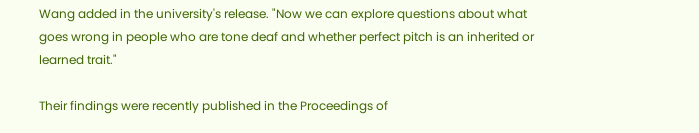Wang added in the university's release. "Now we can explore questions about what goes wrong in people who are tone deaf and whether perfect pitch is an inherited or learned trait."

Their findings were recently published in the Proceedings of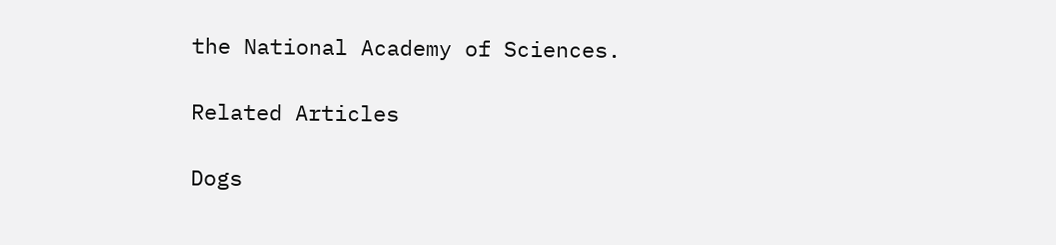the National Academy of Sciences.

Related Articles

Dogs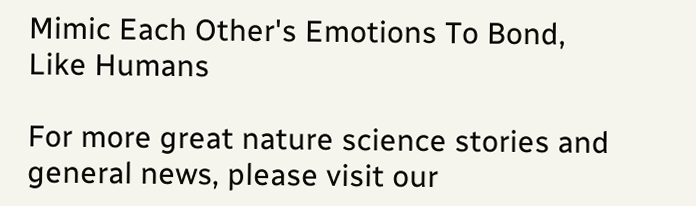Mimic Each Other's Emotions To Bond, Like Humans

For more great nature science stories and general news, please visit our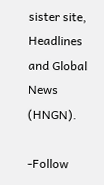sister site, Headlines and Global News (HNGN).

-Follow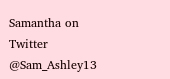Samantha on Twitter @Sam_Ashley13